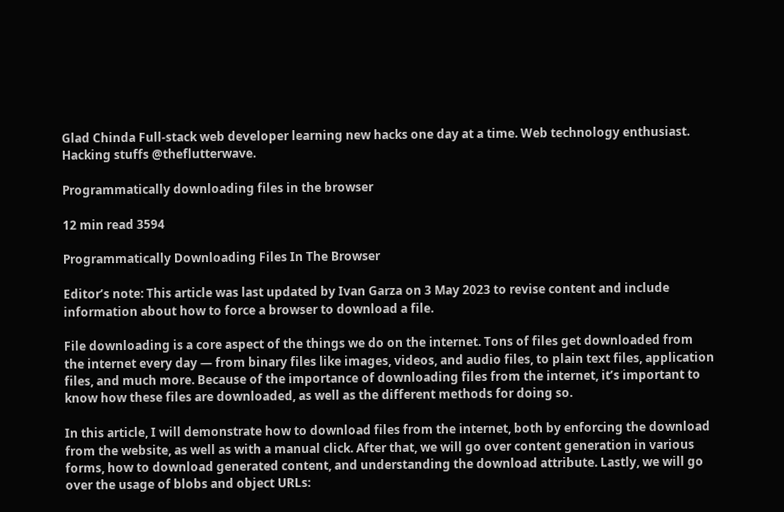Glad Chinda Full-stack web developer learning new hacks one day at a time. Web technology enthusiast. Hacking stuffs @theflutterwave.

Programmatically downloading files in the browser

12 min read 3594

Programmatically Downloading Files In The Browser

Editor’s note: This article was last updated by Ivan Garza on 3 May 2023 to revise content and include information about how to force a browser to download a file.

File downloading is a core aspect of the things we do on the internet. Tons of files get downloaded from the internet every day — from binary files like images, videos, and audio files, to plain text files, application files, and much more. Because of the importance of downloading files from the internet, it’s important to know how these files are downloaded, as well as the different methods for doing so.

In this article, I will demonstrate how to download files from the internet, both by enforcing the download from the website, as well as with a manual click. After that, we will go over content generation in various forms, how to download generated content, and understanding the download attribute. Lastly, we will go over the usage of blobs and object URLs: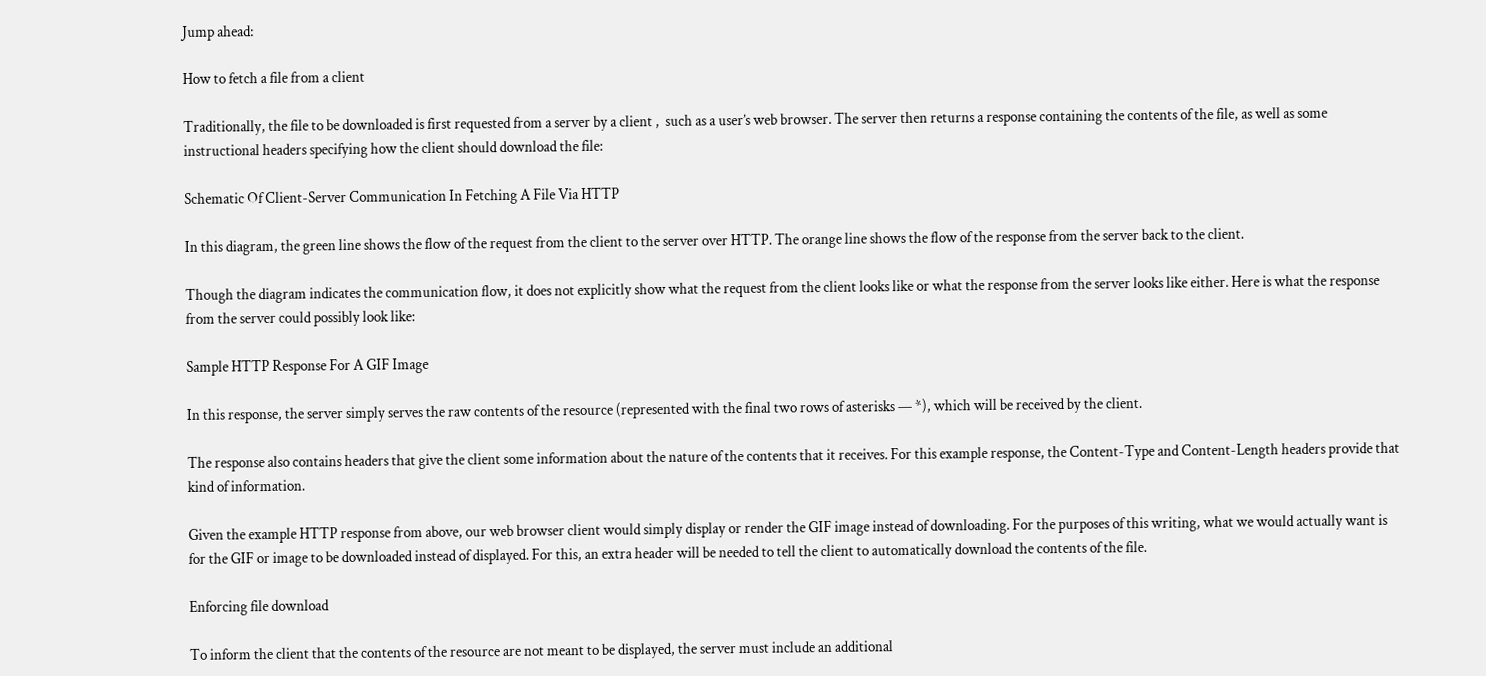Jump ahead:

How to fetch a file from a client

Traditionally, the file to be downloaded is first requested from a server by a client ,  such as a user’s web browser. The server then returns a response containing the contents of the file, as well as some instructional headers specifying how the client should download the file:

Schematic Of Client-Server Communication In Fetching A File Via HTTP

In this diagram, the green line shows the flow of the request from the client to the server over HTTP. The orange line shows the flow of the response from the server back to the client.

Though the diagram indicates the communication flow, it does not explicitly show what the request from the client looks like or what the response from the server looks like either. Here is what the response from the server could possibly look like:

Sample HTTP Response For A GIF Image

In this response, the server simply serves the raw contents of the resource (represented with the final two rows of asterisks — *), which will be received by the client.

The response also contains headers that give the client some information about the nature of the contents that it receives. For this example response, the Content-Type and Content-Length headers provide that kind of information.

Given the example HTTP response from above, our web browser client would simply display or render the GIF image instead of downloading. For the purposes of this writing, what we would actually want is for the GIF or image to be downloaded instead of displayed. For this, an extra header will be needed to tell the client to automatically download the contents of the file.

Enforcing file download

To inform the client that the contents of the resource are not meant to be displayed, the server must include an additional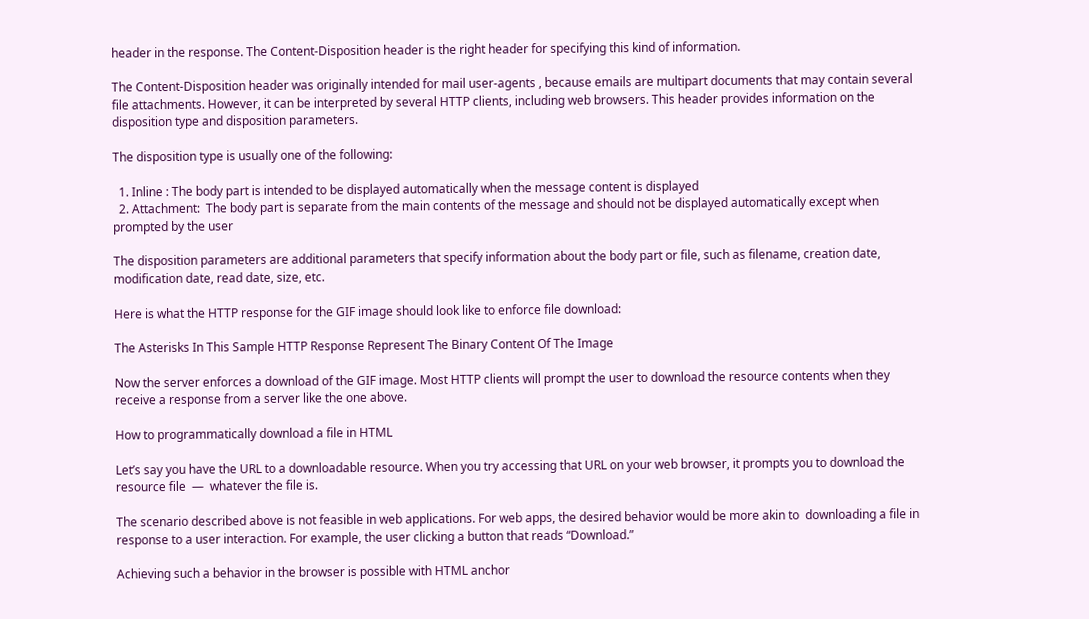header in the response. The Content-Disposition header is the right header for specifying this kind of information.

The Content-Disposition header was originally intended for mail user-agents , because emails are multipart documents that may contain several file attachments. However, it can be interpreted by several HTTP clients, including web browsers. This header provides information on the disposition type and disposition parameters.

The disposition type is usually one of the following:

  1. Inline : The body part is intended to be displayed automatically when the message content is displayed
  2. Attachment:  The body part is separate from the main contents of the message and should not be displayed automatically except when prompted by the user

The disposition parameters are additional parameters that specify information about the body part or file, such as filename, creation date, modification date, read date, size, etc.

Here is what the HTTP response for the GIF image should look like to enforce file download:

The Asterisks In This Sample HTTP Response Represent The Binary Content Of The Image

Now the server enforces a download of the GIF image. Most HTTP clients will prompt the user to download the resource contents when they receive a response from a server like the one above.

How to programmatically download a file in HTML

Let’s say you have the URL to a downloadable resource. When you try accessing that URL on your web browser, it prompts you to download the resource file  —  whatever the file is.

The scenario described above is not feasible in web applications. For web apps, the desired behavior would be more akin to  downloading a file in response to a user interaction. For example, the user clicking a button that reads “Download.”

Achieving such a behavior in the browser is possible with HTML anchor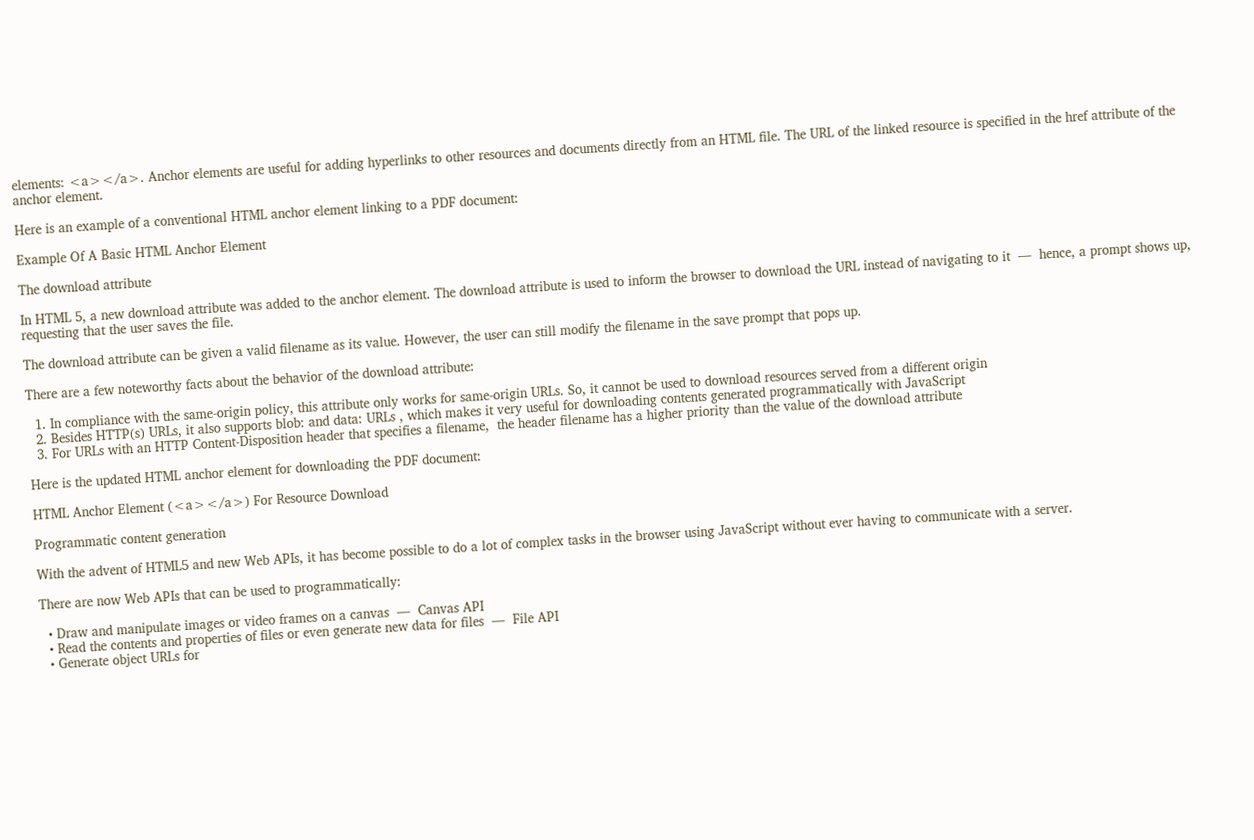elements: <a></a>. Anchor elements are useful for adding hyperlinks to other resources and documents directly from an HTML file. The URL of the linked resource is specified in the href attribute of the anchor element.

Here is an example of a conventional HTML anchor element linking to a PDF document:

Example Of A Basic HTML Anchor Element

The download attribute

In HTML 5, a new download attribute was added to the anchor element. The download attribute is used to inform the browser to download the URL instead of navigating to it  —  hence, a prompt shows up, requesting that the user saves the file.

The download attribute can be given a valid filename as its value. However, the user can still modify the filename in the save prompt that pops up.

There are a few noteworthy facts about the behavior of the download attribute:

  1. In compliance with the same-origin policy, this attribute only works for same-origin URLs. So, it cannot be used to download resources served from a different origin
  2. Besides HTTP(s) URLs, it also supports blob: and data: URLs , which makes it very useful for downloading contents generated programmatically with JavaScript
  3. For URLs with an HTTP Content-Disposition header that specifies a filename,  the header filename has a higher priority than the value of the download attribute

Here is the updated HTML anchor element for downloading the PDF document:

HTML Anchor Element (<a></a>) For Resource Download

Programmatic content generation

With the advent of HTML5 and new Web APIs, it has become possible to do a lot of complex tasks in the browser using JavaScript without ever having to communicate with a server.

There are now Web APIs that can be used to programmatically:

  • Draw and manipulate images or video frames on a canvas  —  Canvas API
  • Read the contents and properties of files or even generate new data for files  —  File API
  • Generate object URLs for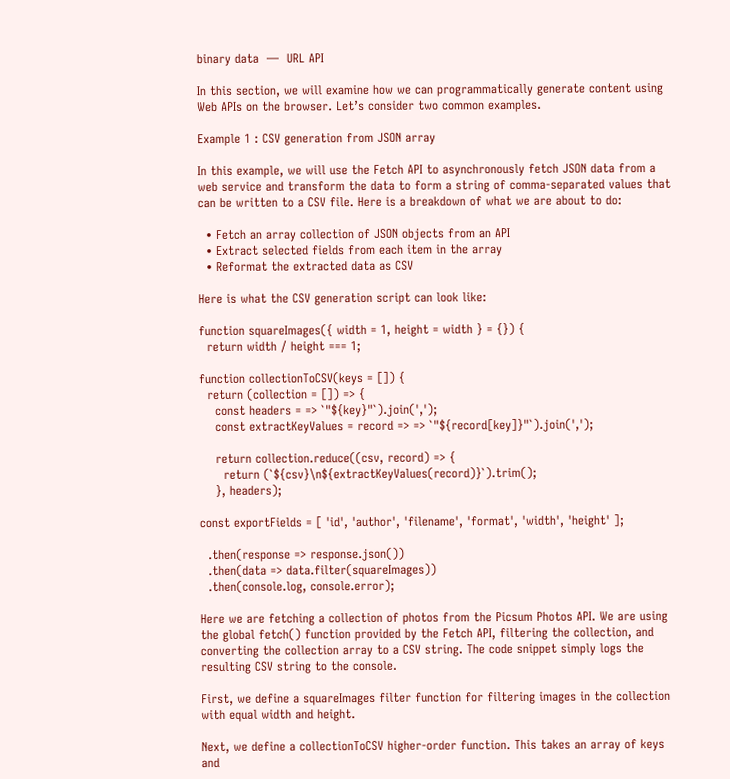binary data  —  URL API

In this section, we will examine how we can programmatically generate content using Web APIs on the browser. Let’s consider two common examples.

Example 1 : CSV generation from JSON array

In this example, we will use the Fetch API to asynchronously fetch JSON data from a web service and transform the data to form a string of comma-separated values that can be written to a CSV file. Here is a breakdown of what we are about to do:

  • Fetch an array collection of JSON objects from an API
  • Extract selected fields from each item in the array
  • Reformat the extracted data as CSV

Here is what the CSV generation script can look like:

function squareImages({ width = 1, height = width } = {}) {
  return width / height === 1;

function collectionToCSV(keys = []) {
  return (collection = []) => {
    const headers = => `"${key}"`).join(',');
    const extractKeyValues = record => => `"${record[key]}"`).join(',');

    return collection.reduce((csv, record) => {
      return (`${csv}\n${extractKeyValues(record)}`).trim();
    }, headers);

const exportFields = [ 'id', 'author', 'filename', 'format', 'width', 'height' ];

  .then(response => response.json())
  .then(data => data.filter(squareImages))
  .then(console.log, console.error);

Here we are fetching a collection of photos from the Picsum Photos API. We are using the global fetch() function provided by the Fetch API, filtering the collection, and converting the collection array to a CSV string. The code snippet simply logs the resulting CSV string to the console.

First, we define a squareImages filter function for filtering images in the collection with equal width and height.

Next, we define a collectionToCSV higher-order function. This takes an array of keys and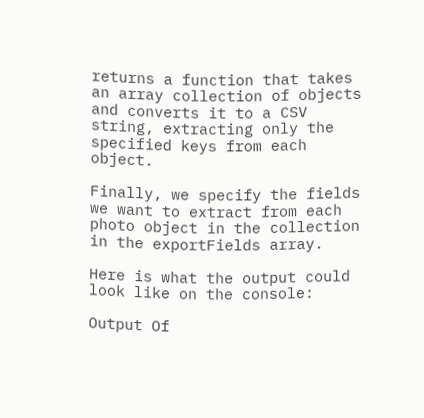returns a function that takes an array collection of objects and converts it to a CSV string, extracting only the specified keys from each object.

Finally, we specify the fields we want to extract from each photo object in the collection in the exportFields array.

Here is what the output could look like on the console:

Output Of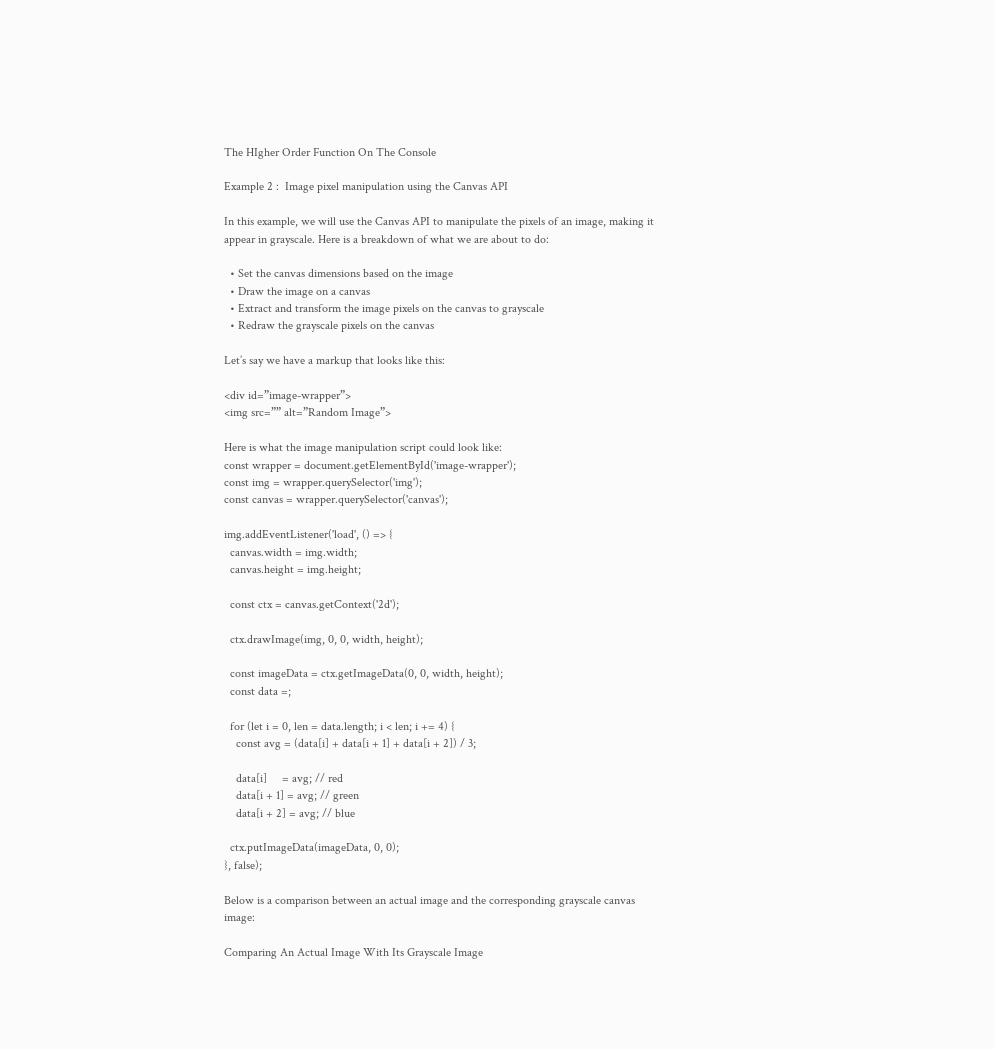The HIgher Order Function On The Console

Example 2 :  Image pixel manipulation using the Canvas API

In this example, we will use the Canvas API to manipulate the pixels of an image, making it appear in grayscale. Here is a breakdown of what we are about to do:

  • Set the canvas dimensions based on the image
  • Draw the image on a canvas
  • Extract and transform the image pixels on the canvas to grayscale
  • Redraw the grayscale pixels on the canvas

Let’s say we have a markup that looks like this:

<div id=”image-wrapper”>
<img src=”” alt=”Random Image”>

Here is what the image manipulation script could look like:
const wrapper = document.getElementById('image-wrapper');
const img = wrapper.querySelector('img');
const canvas = wrapper.querySelector('canvas');

img.addEventListener('load', () => {
  canvas.width = img.width;
  canvas.height = img.height;

  const ctx = canvas.getContext('2d');

  ctx.drawImage(img, 0, 0, width, height);

  const imageData = ctx.getImageData(0, 0, width, height);
  const data =;

  for (let i = 0, len = data.length; i < len; i += 4) {
    const avg = (data[i] + data[i + 1] + data[i + 2]) / 3;

    data[i]     = avg; // red
    data[i + 1] = avg; // green
    data[i + 2] = avg; // blue

  ctx.putImageData(imageData, 0, 0);
}, false);

Below is a comparison between an actual image and the corresponding grayscale canvas image:

Comparing An Actual Image With Its Grayscale Image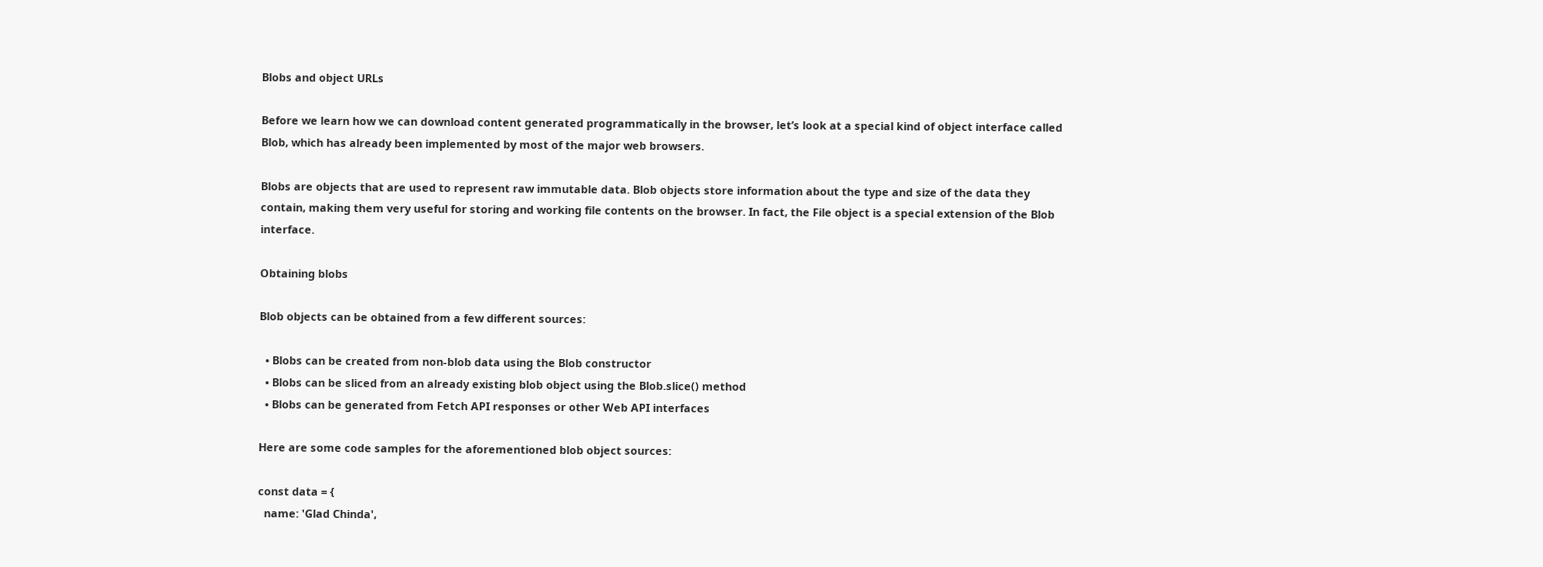Blobs and object URLs

Before we learn how we can download content generated programmatically in the browser, let’s look at a special kind of object interface called Blob, which has already been implemented by most of the major web browsers.

Blobs are objects that are used to represent raw immutable data. Blob objects store information about the type and size of the data they contain, making them very useful for storing and working file contents on the browser. In fact, the File object is a special extension of the Blob interface.

Obtaining blobs

Blob objects can be obtained from a few different sources:

  • Blobs can be created from non-blob data using the Blob constructor
  • Blobs can be sliced from an already existing blob object using the Blob.slice() method
  • Blobs can be generated from Fetch API responses or other Web API interfaces

Here are some code samples for the aforementioned blob object sources:

const data = {
  name: 'Glad Chinda',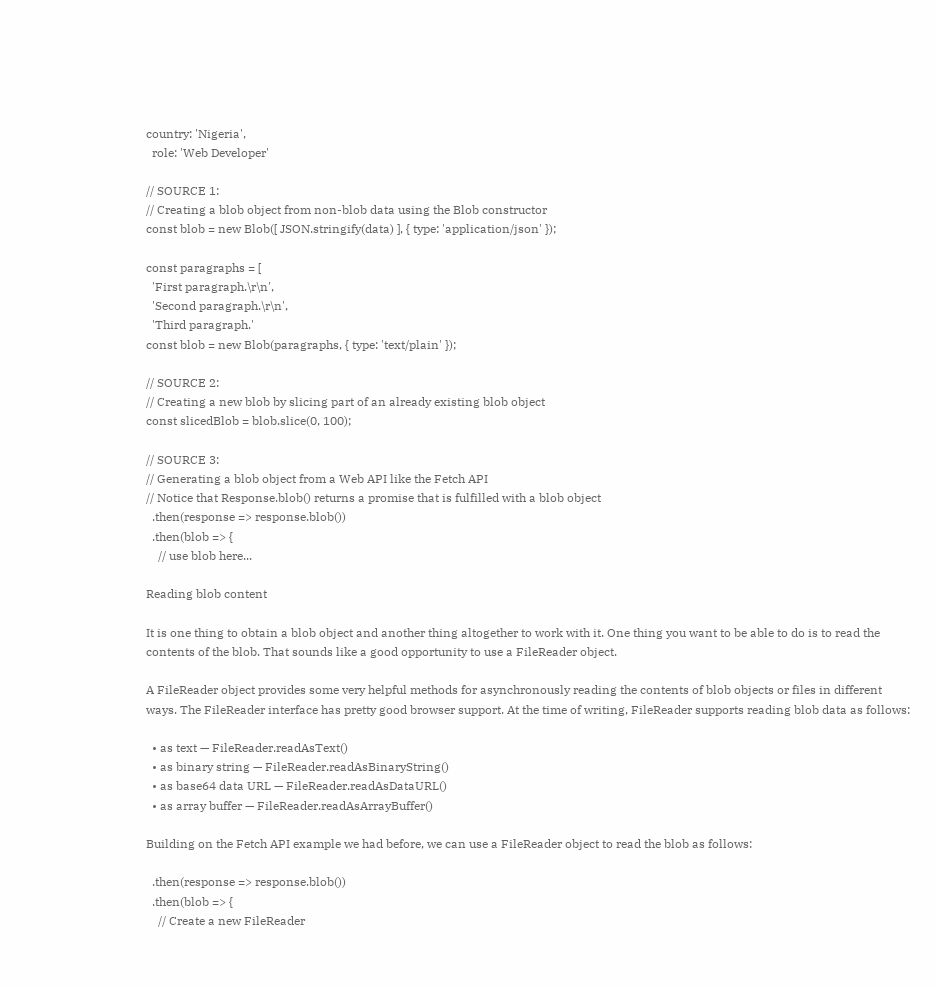country: 'Nigeria',
  role: 'Web Developer'

// SOURCE 1:
// Creating a blob object from non-blob data using the Blob constructor
const blob = new Blob([ JSON.stringify(data) ], { type: 'application/json' });

const paragraphs = [
  'First paragraph.\r\n',
  'Second paragraph.\r\n',
  'Third paragraph.'
const blob = new Blob(paragraphs, { type: 'text/plain' });

// SOURCE 2:
// Creating a new blob by slicing part of an already existing blob object
const slicedBlob = blob.slice(0, 100);

// SOURCE 3:
// Generating a blob object from a Web API like the Fetch API
// Notice that Response.blob() returns a promise that is fulfilled with a blob object
  .then(response => response.blob())
  .then(blob => {
    // use blob here...

Reading blob content

It is one thing to obtain a blob object and another thing altogether to work with it. One thing you want to be able to do is to read the contents of the blob. That sounds like a good opportunity to use a FileReader object.

A FileReader object provides some very helpful methods for asynchronously reading the contents of blob objects or files in different ways. The FileReader interface has pretty good browser support. At the time of writing, FileReader supports reading blob data as follows:

  • as text — FileReader.readAsText()
  • as binary string — FileReader.readAsBinaryString()
  • as base64 data URL — FileReader.readAsDataURL()
  • as array buffer — FileReader.readAsArrayBuffer()

Building on the Fetch API example we had before, we can use a FileReader object to read the blob as follows:

  .then(response => response.blob())
  .then(blob => {
    // Create a new FileReader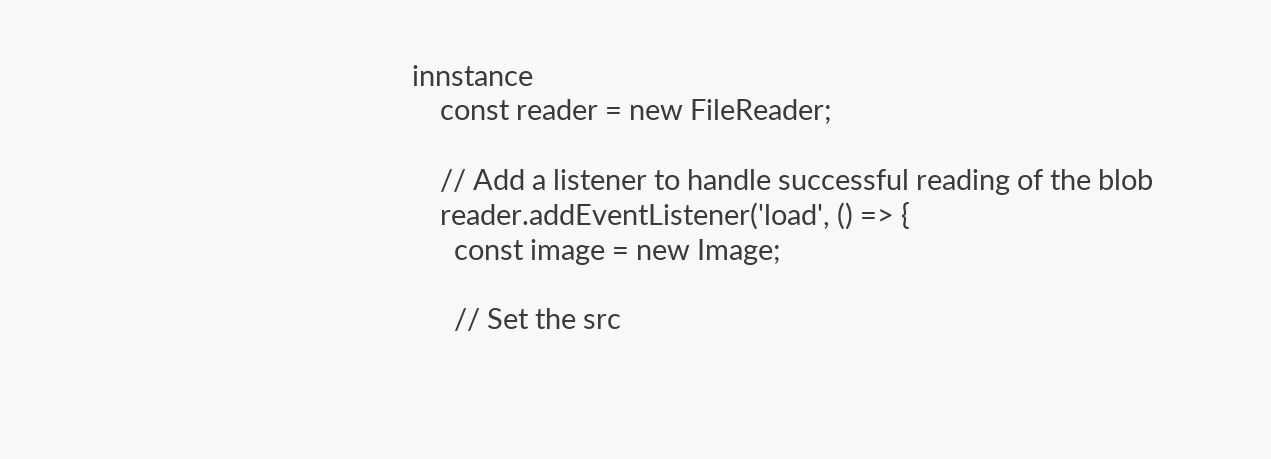innstance
    const reader = new FileReader;

    // Add a listener to handle successful reading of the blob
    reader.addEventListener('load', () => {
      const image = new Image;

      // Set the src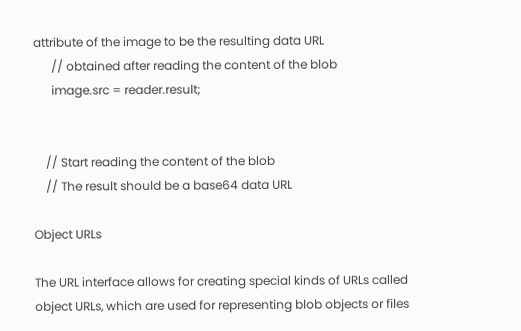attribute of the image to be the resulting data URL
      // obtained after reading the content of the blob
      image.src = reader.result;


    // Start reading the content of the blob
    // The result should be a base64 data URL

Object URLs

The URL interface allows for creating special kinds of URLs called object URLs, which are used for representing blob objects or files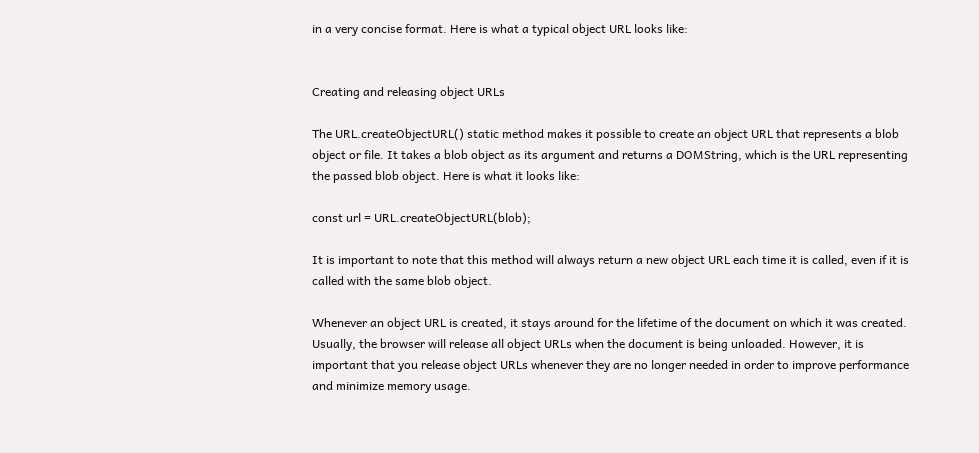in a very concise format. Here is what a typical object URL looks like:


Creating and releasing object URLs

The URL.createObjectURL() static method makes it possible to create an object URL that represents a blob object or file. It takes a blob object as its argument and returns a DOMString, which is the URL representing the passed blob object. Here is what it looks like:

const url = URL.createObjectURL(blob);

It is important to note that this method will always return a new object URL each time it is called, even if it is called with the same blob object.

Whenever an object URL is created, it stays around for the lifetime of the document on which it was created. Usually, the browser will release all object URLs when the document is being unloaded. However, it is important that you release object URLs whenever they are no longer needed in order to improve performance and minimize memory usage.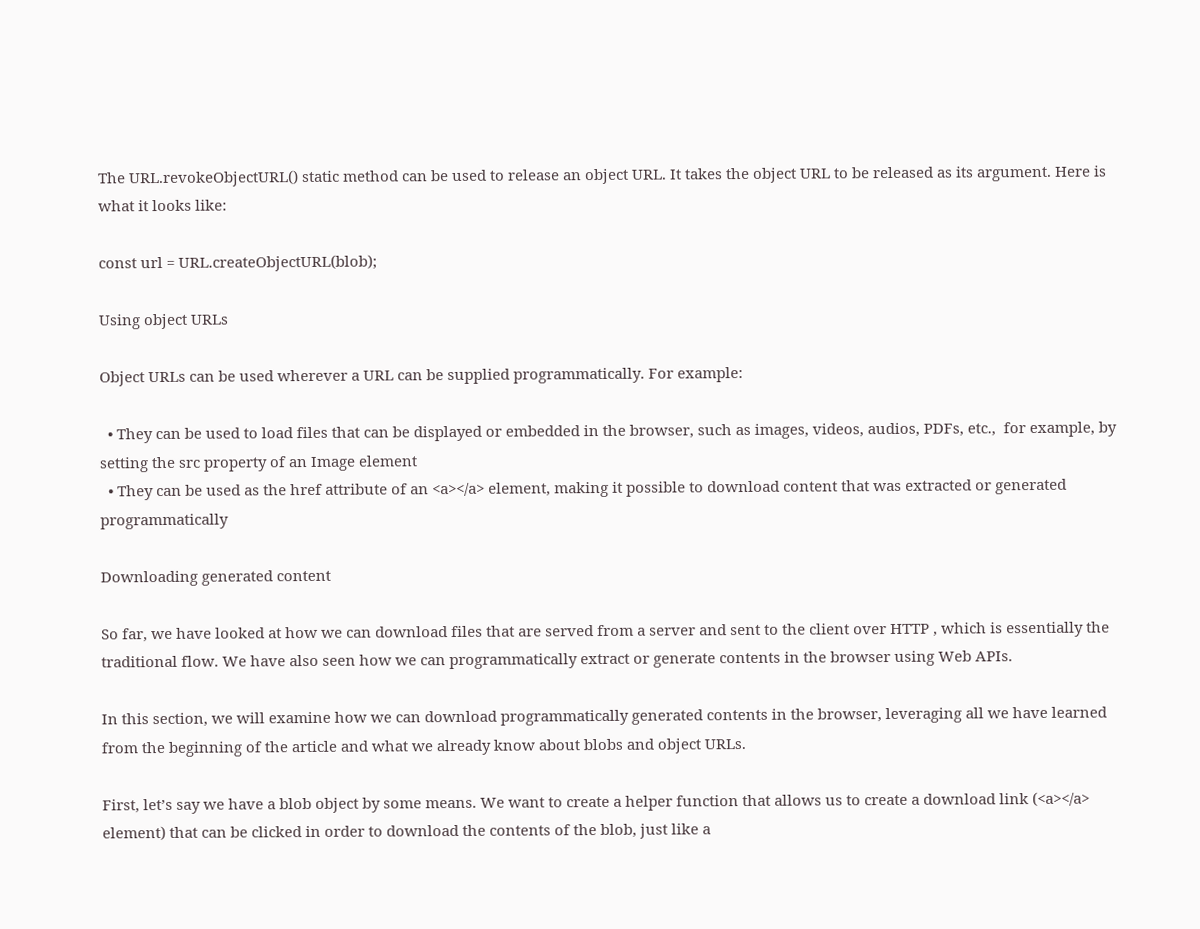The URL.revokeObjectURL() static method can be used to release an object URL. It takes the object URL to be released as its argument. Here is what it looks like:

const url = URL.createObjectURL(blob);

Using object URLs

Object URLs can be used wherever a URL can be supplied programmatically. For example:

  • They can be used to load files that can be displayed or embedded in the browser, such as images, videos, audios, PDFs, etc.,  for example, by setting the src property of an Image element
  • They can be used as the href attribute of an <a></a> element, making it possible to download content that was extracted or generated programmatically

Downloading generated content

So far, we have looked at how we can download files that are served from a server and sent to the client over HTTP , which is essentially the traditional flow. We have also seen how we can programmatically extract or generate contents in the browser using Web APIs.

In this section, we will examine how we can download programmatically generated contents in the browser, leveraging all we have learned from the beginning of the article and what we already know about blobs and object URLs.

First, let’s say we have a blob object by some means. We want to create a helper function that allows us to create a download link (<a></a> element) that can be clicked in order to download the contents of the blob, just like a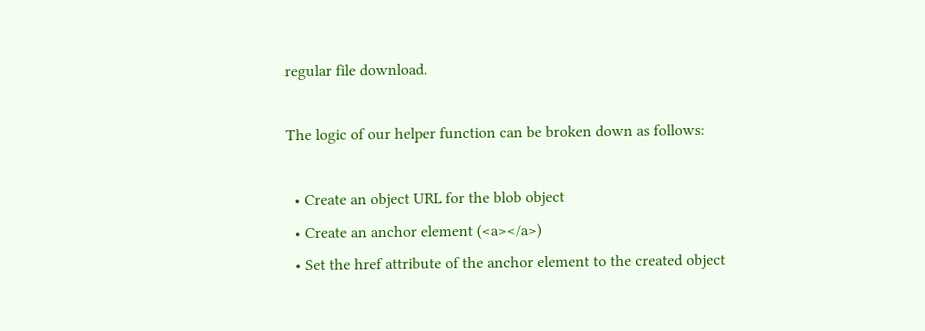regular file download.

The logic of our helper function can be broken down as follows:

  • Create an object URL for the blob object
  • Create an anchor element (<a></a>)
  • Set the href attribute of the anchor element to the created object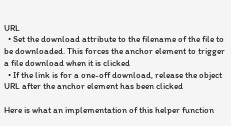URL
  • Set the download attribute to the filename of the file to be downloaded. This forces the anchor element to trigger a file download when it is clicked
  • If the link is for a one-off download, release the object URL after the anchor element has been clicked

Here is what an implementation of this helper function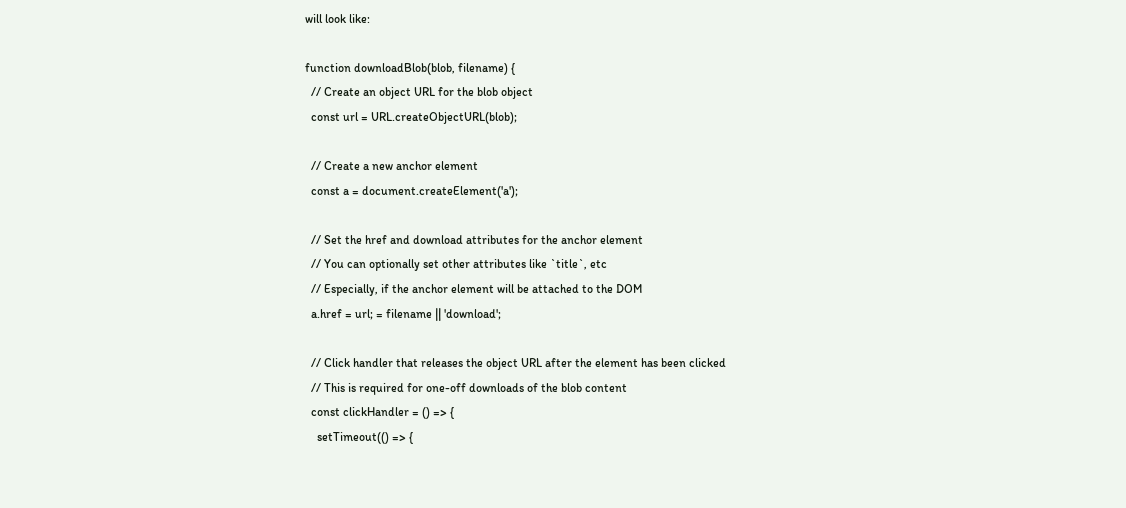will look like:

function downloadBlob(blob, filename) {
  // Create an object URL for the blob object
  const url = URL.createObjectURL(blob);

  // Create a new anchor element
  const a = document.createElement('a');

  // Set the href and download attributes for the anchor element
  // You can optionally set other attributes like `title`, etc
  // Especially, if the anchor element will be attached to the DOM
  a.href = url; = filename || 'download';

  // Click handler that releases the object URL after the element has been clicked
  // This is required for one-off downloads of the blob content
  const clickHandler = () => {
    setTimeout(() => {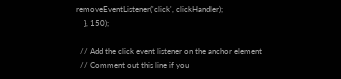removeEventListener('click', clickHandler);
    }, 150);

  // Add the click event listener on the anchor element
  // Comment out this line if you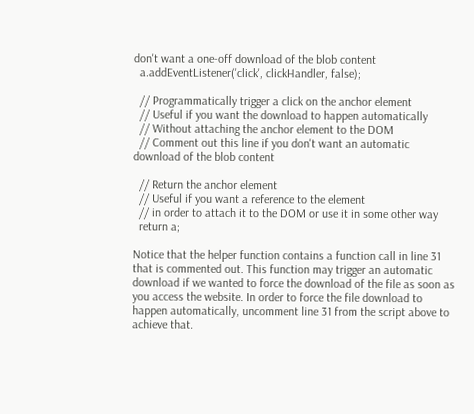don't want a one-off download of the blob content
  a.addEventListener('click', clickHandler, false);

  // Programmatically trigger a click on the anchor element
  // Useful if you want the download to happen automatically
  // Without attaching the anchor element to the DOM
  // Comment out this line if you don't want an automatic download of the blob content

  // Return the anchor element
  // Useful if you want a reference to the element
  // in order to attach it to the DOM or use it in some other way
  return a;

Notice that the helper function contains a function call in line 31 that is commented out. This function may trigger an automatic download if we wanted to force the download of the file as soon as you access the website. In order to force the file download to happen automatically, uncomment line 31 from the script above to achieve that.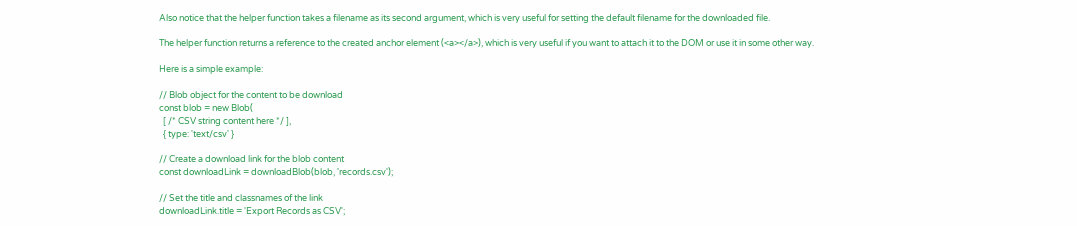Also notice that the helper function takes a filename as its second argument, which is very useful for setting the default filename for the downloaded file.

The helper function returns a reference to the created anchor element (<a></a>), which is very useful if you want to attach it to the DOM or use it in some other way.

Here is a simple example:

// Blob object for the content to be download
const blob = new Blob(
  [ /* CSV string content here */ ],
  { type: 'text/csv' }

// Create a download link for the blob content
const downloadLink = downloadBlob(blob, 'records.csv');

// Set the title and classnames of the link
downloadLink.title = 'Export Records as CSV';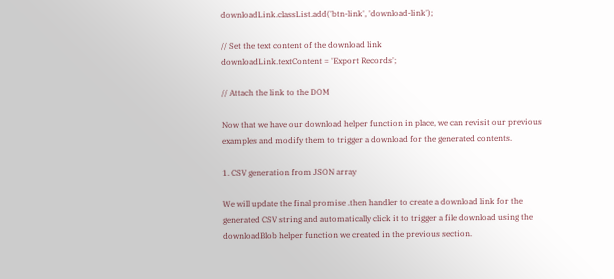downloadLink.classList.add('btn-link', 'download-link');

// Set the text content of the download link
downloadLink.textContent = 'Export Records';

// Attach the link to the DOM

Now that we have our download helper function in place, we can revisit our previous examples and modify them to trigger a download for the generated contents.

1. CSV generation from JSON array

We will update the final promise .then handler to create a download link for the generated CSV string and automatically click it to trigger a file download using the downloadBlob helper function we created in the previous section.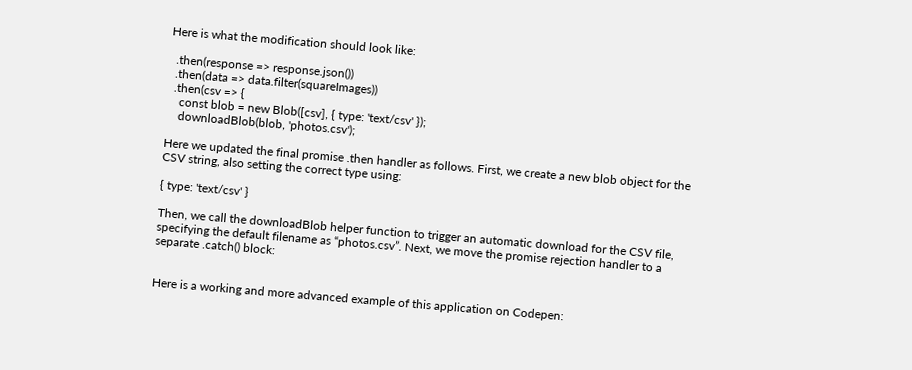Here is what the modification should look like:

  .then(response => response.json())
  .then(data => data.filter(squareImages))
  .then(csv => {
    const blob = new Blob([csv], { type: 'text/csv' });
    downloadBlob(blob, 'photos.csv');

Here we updated the final promise .then handler as follows. First, we create a new blob object for the CSV string, also setting the correct type using:

{ type: 'text/csv' }

Then, we call the downloadBlob helper function to trigger an automatic download for the CSV file, specifying the default filename as “photos.csv”. Next, we move the promise rejection handler to a separate .catch() block:


Here is a working and more advanced example of this application on Codepen: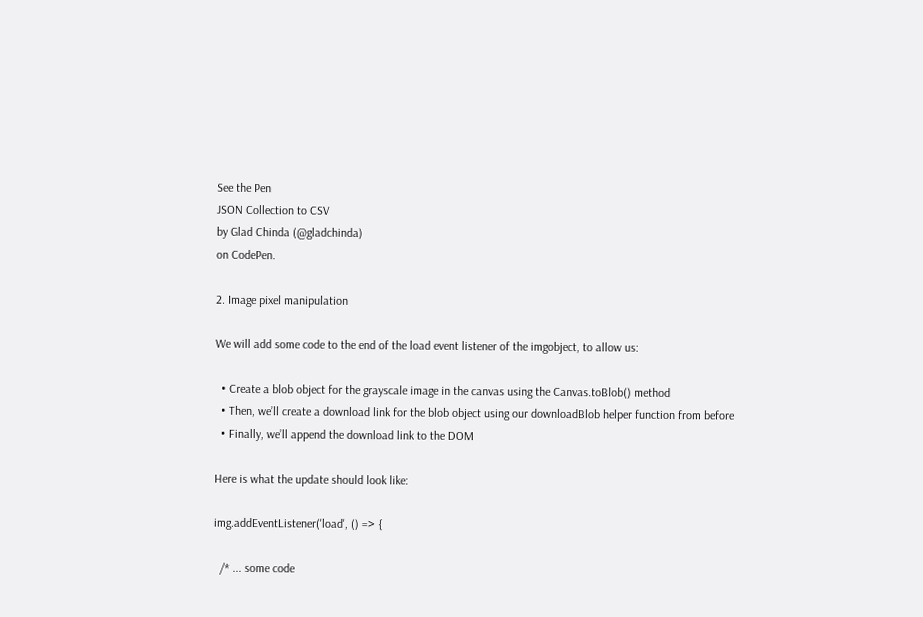See the Pen
JSON Collection to CSV
by Glad Chinda (@gladchinda)
on CodePen.

2. Image pixel manipulation

We will add some code to the end of the load event listener of the imgobject, to allow us:

  • Create a blob object for the grayscale image in the canvas using the Canvas.toBlob() method
  • Then, we’ll create a download link for the blob object using our downloadBlob helper function from before
  • Finally, we’ll append the download link to the DOM

Here is what the update should look like:

img.addEventListener('load', () => {

  /* ... some code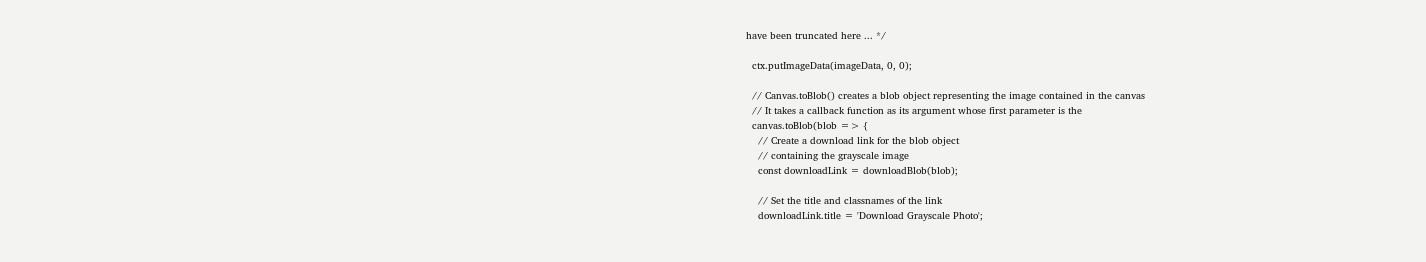have been truncated here ... */

  ctx.putImageData(imageData, 0, 0);

  // Canvas.toBlob() creates a blob object representing the image contained in the canvas
  // It takes a callback function as its argument whose first parameter is the
  canvas.toBlob(blob => {
    // Create a download link for the blob object
    // containing the grayscale image
    const downloadLink = downloadBlob(blob);

    // Set the title and classnames of the link
    downloadLink.title = 'Download Grayscale Photo';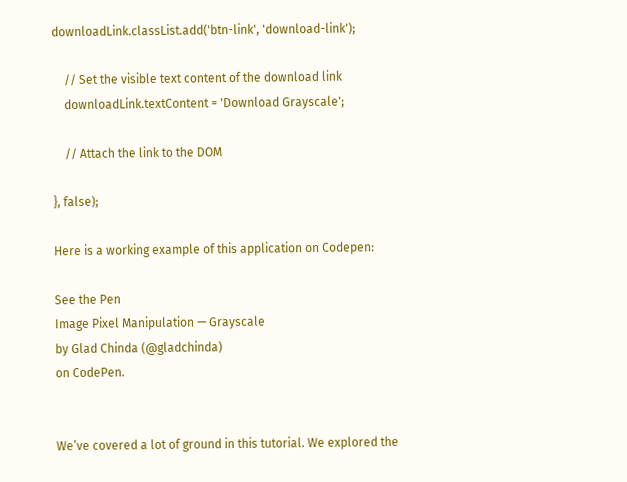downloadLink.classList.add('btn-link', 'download-link');

    // Set the visible text content of the download link
    downloadLink.textContent = 'Download Grayscale';

    // Attach the link to the DOM

}, false);

Here is a working example of this application on Codepen:

See the Pen
Image Pixel Manipulation — Grayscale
by Glad Chinda (@gladchinda)
on CodePen.


We’ve covered a lot of ground in this tutorial. We explored the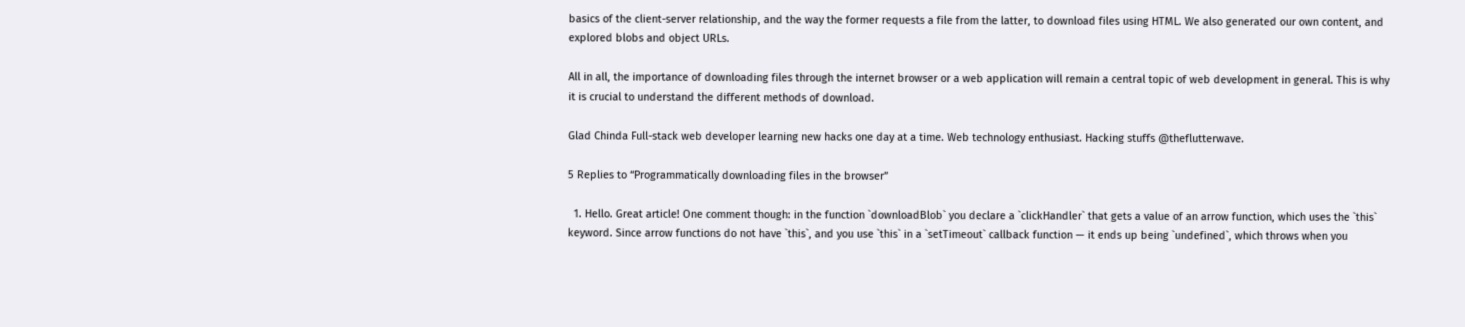basics of the client-server relationship, and the way the former requests a file from the latter, to download files using HTML. We also generated our own content, and explored blobs and object URLs.

All in all, the importance of downloading files through the internet browser or a web application will remain a central topic of web development in general. This is why it is crucial to understand the different methods of download.

Glad Chinda Full-stack web developer learning new hacks one day at a time. Web technology enthusiast. Hacking stuffs @theflutterwave.

5 Replies to “Programmatically downloading files in the browser”

  1. Hello. Great article! One comment though: in the function `downloadBlob` you declare a `clickHandler` that gets a value of an arrow function, which uses the `this` keyword. Since arrow functions do not have `this`, and you use `this` in a `setTimeout` callback function — it ends up being `undefined`, which throws when you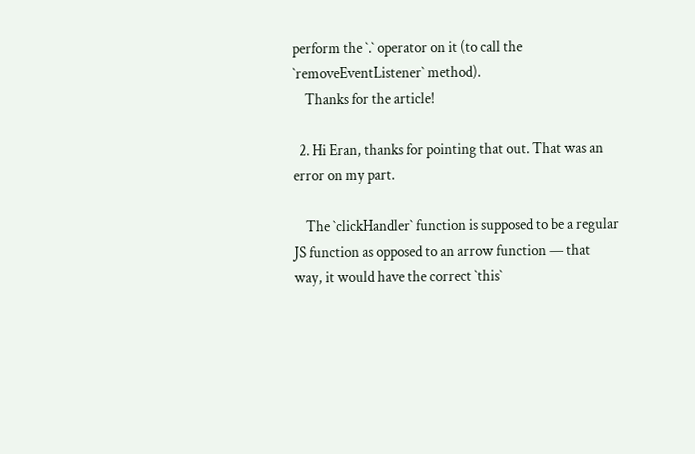perform the `.` operator on it (to call the `removeEventListener` method).
    Thanks for the article!

  2. Hi Eran, thanks for pointing that out. That was an error on my part.

    The `clickHandler` function is supposed to be a regular JS function as opposed to an arrow function — that way, it would have the correct `this`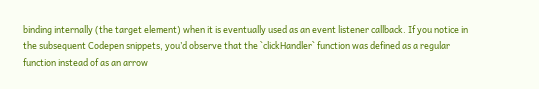binding internally (the target element) when it is eventually used as an event listener callback. If you notice in the subsequent Codepen snippets, you’d observe that the `clickHandler` function was defined as a regular function instead of as an arrow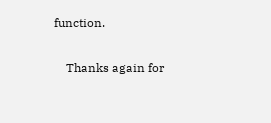function.

    Thanks again for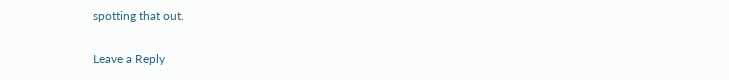spotting that out.

Leave a Reply